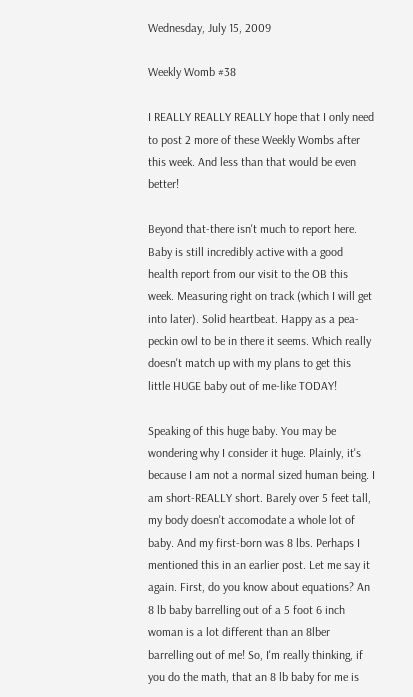Wednesday, July 15, 2009

Weekly Womb #38

I REALLY REALLY REALLY hope that I only need to post 2 more of these Weekly Wombs after this week. And less than that would be even better!

Beyond that-there isn't much to report here. Baby is still incredibly active with a good health report from our visit to the OB this week. Measuring right on track (which I will get into later). Solid heartbeat. Happy as a pea-peckin owl to be in there it seems. Which really doesn't match up with my plans to get this little HUGE baby out of me-like TODAY!

Speaking of this huge baby. You may be wondering why I consider it huge. Plainly, it's because I am not a normal sized human being. I am short-REALLY short. Barely over 5 feet tall, my body doesn't accomodate a whole lot of baby. And my first-born was 8 lbs. Perhaps I mentioned this in an earlier post. Let me say it again. First, do you know about equations? An 8 lb baby barrelling out of a 5 foot 6 inch woman is a lot different than an 8lber barrelling out of me! So, I'm really thinking, if you do the math, that an 8 lb baby for me is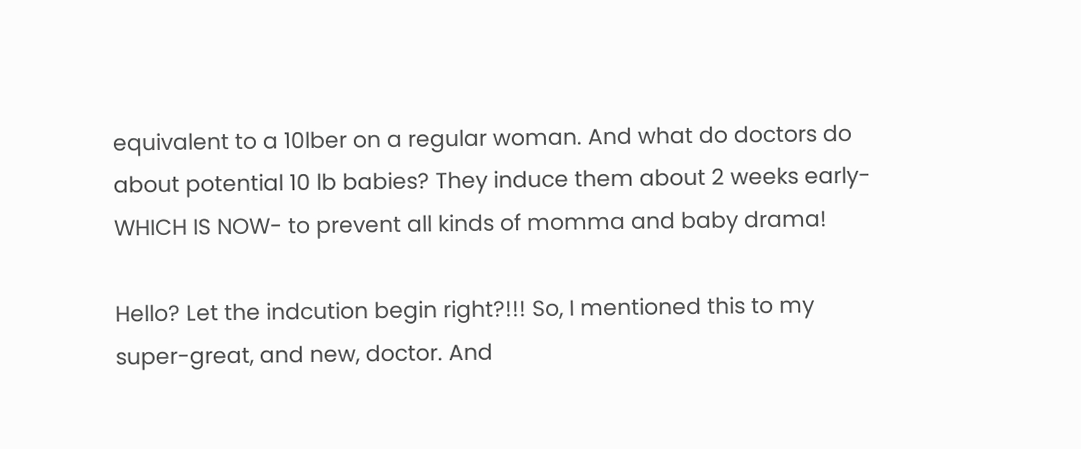equivalent to a 10lber on a regular woman. And what do doctors do about potential 10 lb babies? They induce them about 2 weeks early-WHICH IS NOW- to prevent all kinds of momma and baby drama!

Hello? Let the indcution begin right?!!! So, I mentioned this to my super-great, and new, doctor. And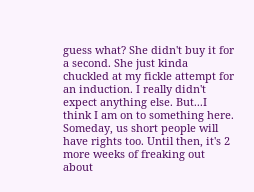guess what? She didn't buy it for a second. She just kinda chuckled at my fickle attempt for an induction. I really didn't expect anything else. But...I think I am on to something here. Someday, us short people will have rights too. Until then, it's 2 more weeks of freaking out about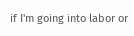if I'm going into labor or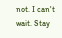not. I can't wait. Stay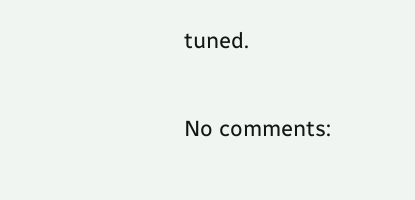tuned.

No comments: